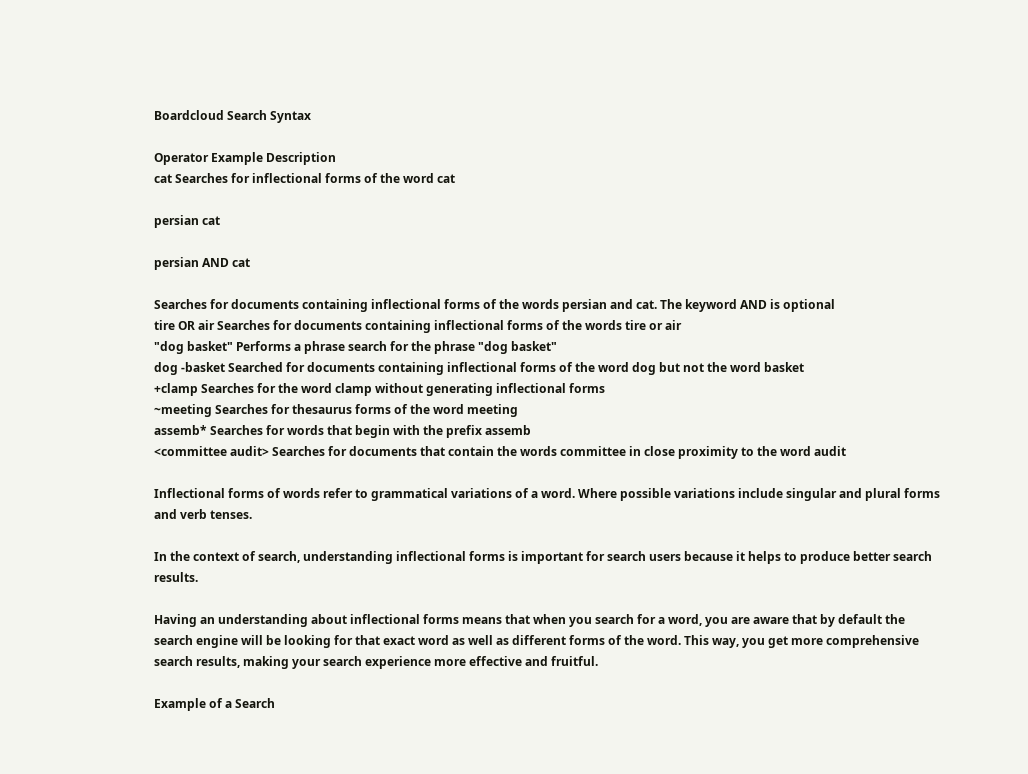Boardcloud Search Syntax

Operator Example Description
cat Searches for inflectional forms of the word cat

persian cat

persian AND cat

Searches for documents containing inflectional forms of the words persian and cat. The keyword AND is optional
tire OR air Searches for documents containing inflectional forms of the words tire or air
"dog basket" Performs a phrase search for the phrase "dog basket"
dog -basket Searched for documents containing inflectional forms of the word dog but not the word basket
+clamp Searches for the word clamp without generating inflectional forms
~meeting Searches for thesaurus forms of the word meeting
assemb* Searches for words that begin with the prefix assemb
<committee audit> Searches for documents that contain the words committee in close proximity to the word audit

Inflectional forms of words refer to grammatical variations of a word. Where possible variations include singular and plural forms and verb tenses.

In the context of search, understanding inflectional forms is important for search users because it helps to produce better search results.

Having an understanding about inflectional forms means that when you search for a word, you are aware that by default the search engine will be looking for that exact word as well as different forms of the word. This way, you get more comprehensive search results, making your search experience more effective and fruitful.

Example of a Search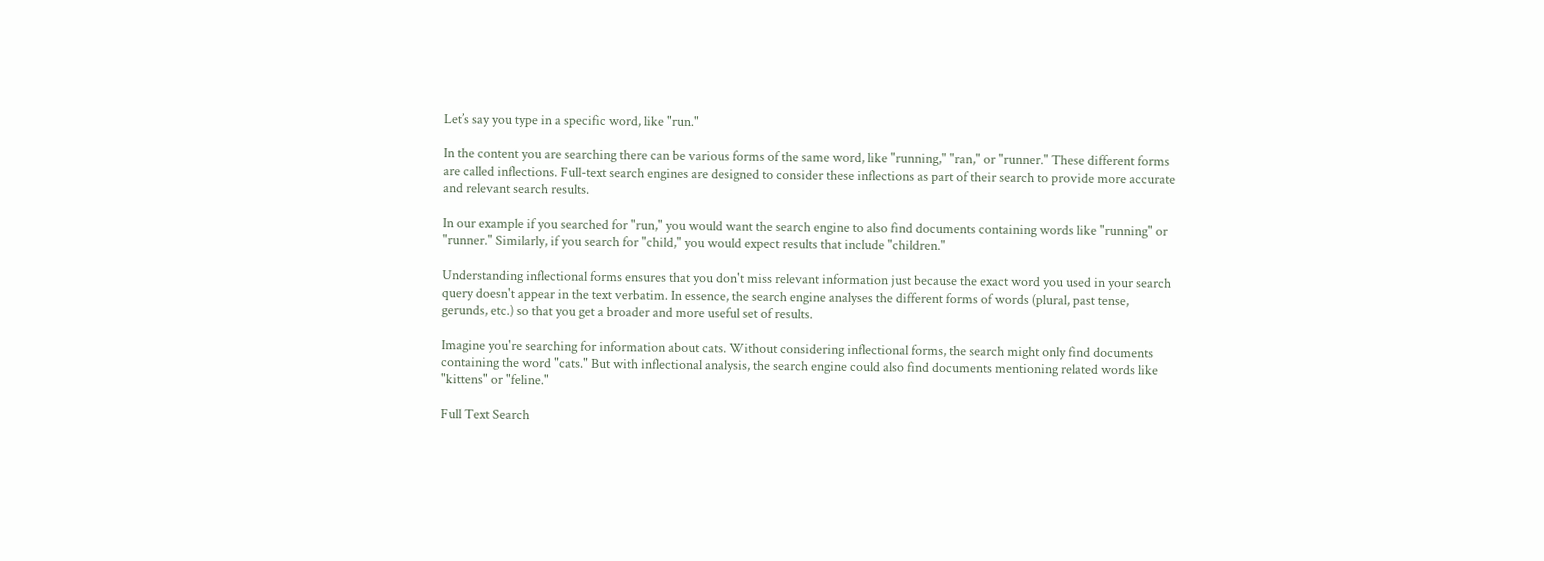Let’s say you type in a specific word, like "run."

In the content you are searching there can be various forms of the same word, like "running," "ran," or "runner." These different forms are called inflections. Full-text search engines are designed to consider these inflections as part of their search to provide more accurate and relevant search results.

In our example if you searched for "run," you would want the search engine to also find documents containing words like "running" or "runner." Similarly, if you search for "child," you would expect results that include "children."

Understanding inflectional forms ensures that you don't miss relevant information just because the exact word you used in your search query doesn't appear in the text verbatim. In essence, the search engine analyses the different forms of words (plural, past tense, gerunds, etc.) so that you get a broader and more useful set of results.

Imagine you're searching for information about cats. Without considering inflectional forms, the search might only find documents containing the word "cats." But with inflectional analysis, the search engine could also find documents mentioning related words like "kittens" or "feline."

Full Text Search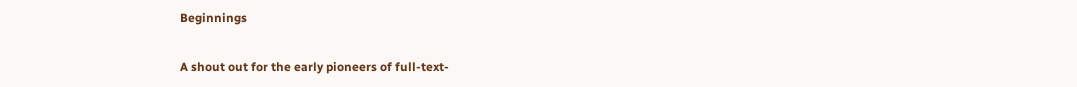Beginnings

A shout out for the early pioneers of full-text-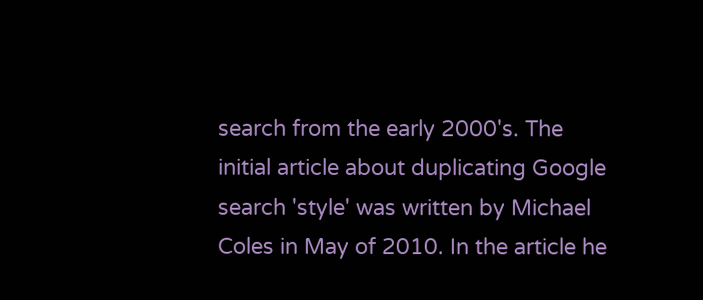search from the early 2000's. The initial article about duplicating Google search 'style' was written by Michael Coles in May of 2010. In the article he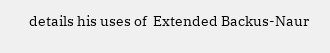details his uses of  Extended Backus-Naur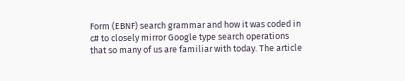Form (EBNF) search grammar and how it was coded in c# to closely mirror Google type search operations that so many of us are familiar with today. The article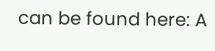can be found here: A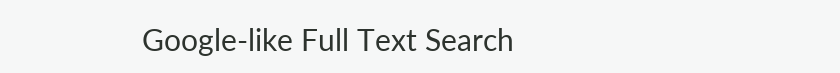Google-like Full Text Search